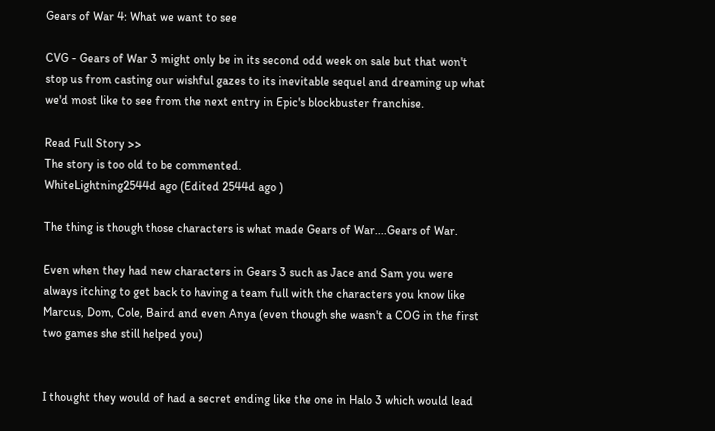Gears of War 4: What we want to see

CVG - Gears of War 3 might only be in its second odd week on sale but that won't stop us from casting our wishful gazes to its inevitable sequel and dreaming up what we'd most like to see from the next entry in Epic's blockbuster franchise.

Read Full Story >>
The story is too old to be commented.
WhiteLightning2544d ago (Edited 2544d ago )

The thing is though those characters is what made Gears of War....Gears of War.

Even when they had new characters in Gears 3 such as Jace and Sam you were always itching to get back to having a team full with the characters you know like Marcus, Dom, Cole, Baird and even Anya (even though she wasn't a COG in the first two games she still helped you)


I thought they would of had a secret ending like the one in Halo 3 which would lead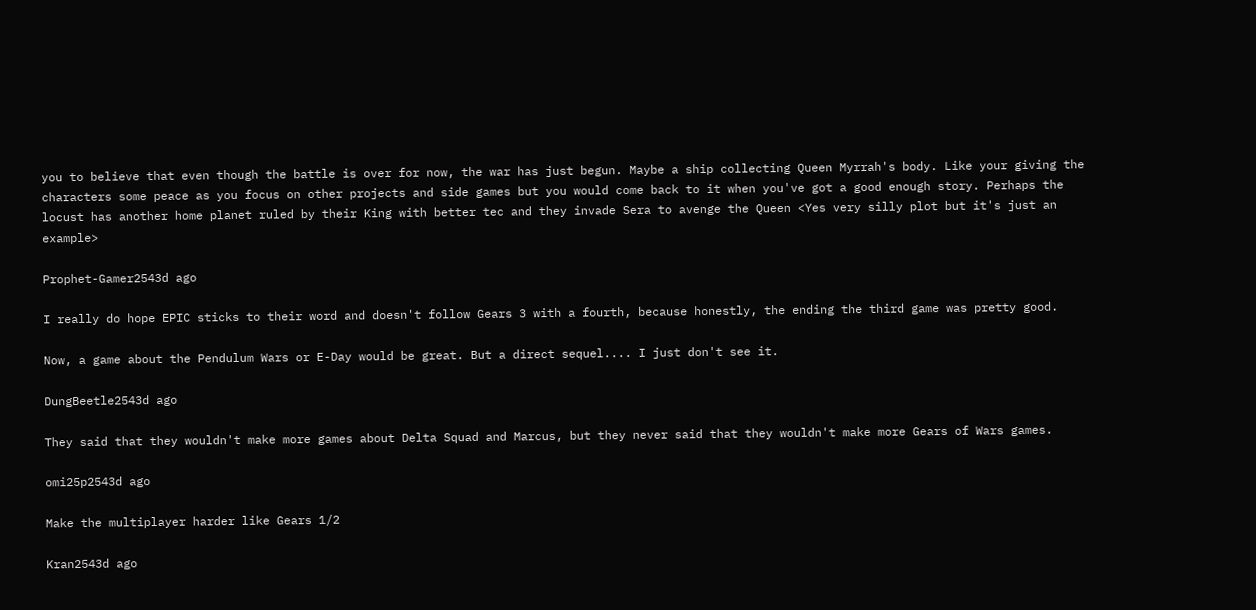you to believe that even though the battle is over for now, the war has just begun. Maybe a ship collecting Queen Myrrah's body. Like your giving the characters some peace as you focus on other projects and side games but you would come back to it when you've got a good enough story. Perhaps the locust has another home planet ruled by their King with better tec and they invade Sera to avenge the Queen <Yes very silly plot but it's just an example>

Prophet-Gamer2543d ago

I really do hope EPIC sticks to their word and doesn't follow Gears 3 with a fourth, because honestly, the ending the third game was pretty good.

Now, a game about the Pendulum Wars or E-Day would be great. But a direct sequel.... I just don't see it.

DungBeetle2543d ago

They said that they wouldn't make more games about Delta Squad and Marcus, but they never said that they wouldn't make more Gears of Wars games.

omi25p2543d ago

Make the multiplayer harder like Gears 1/2

Kran2543d ago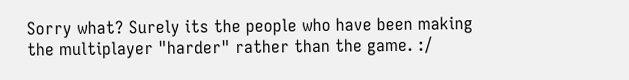Sorry what? Surely its the people who have been making the multiplayer "harder" rather than the game. :/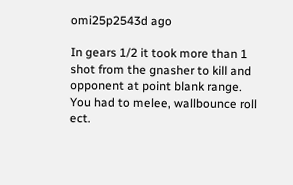omi25p2543d ago

In gears 1/2 it took more than 1 shot from the gnasher to kill and opponent at point blank range. You had to melee, wallbounce roll ect.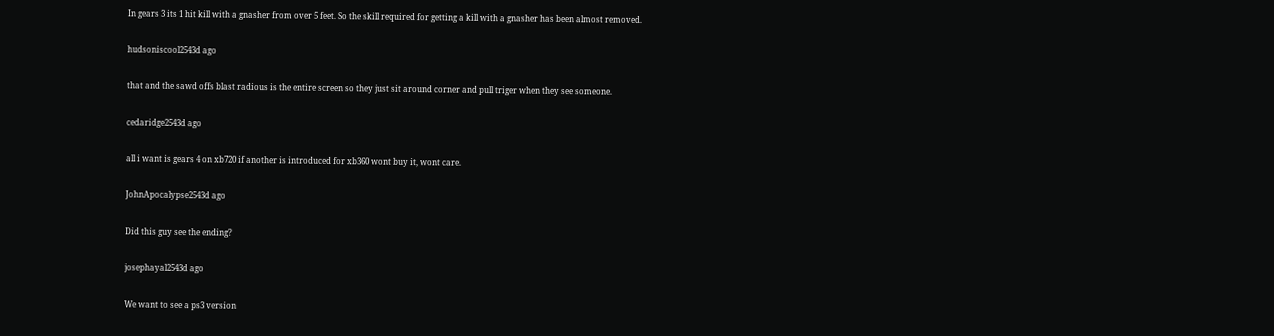In gears 3 its 1 hit kill with a gnasher from over 5 feet. So the skill required for getting a kill with a gnasher has been almost removed.

hudsoniscool2543d ago

that and the sawd offs blast radious is the entire screen so they just sit around corner and pull triger when they see someone.

cedaridge2543d ago

all i want is gears 4 on xb720 if another is introduced for xb360 wont buy it, wont care.

JohnApocalypse2543d ago

Did this guy see the ending?

josephayal2543d ago

We want to see a ps3 version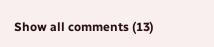Show all comments (13)